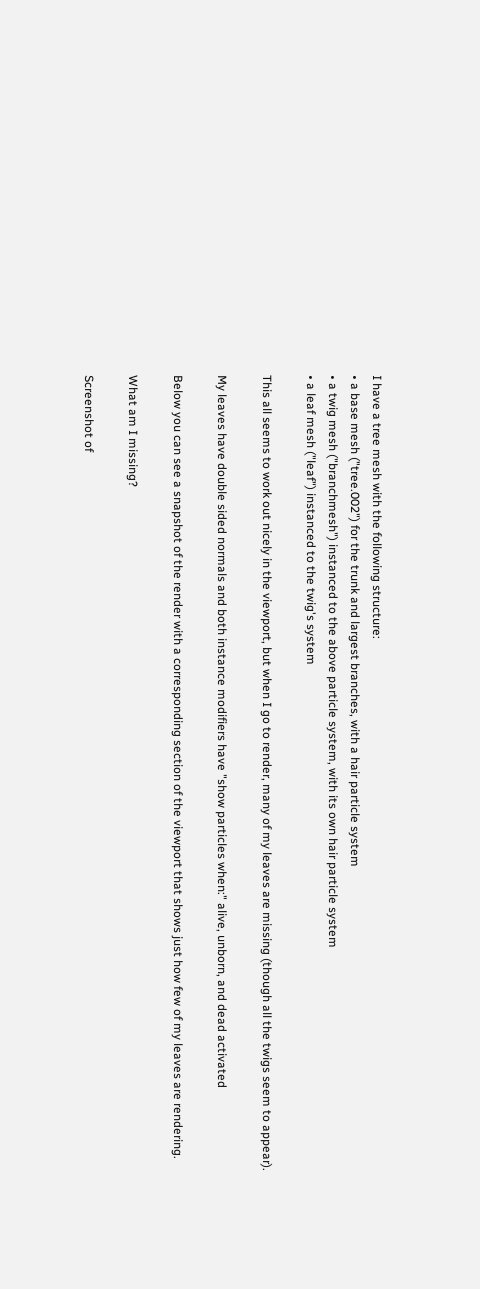I have a tree mesh with the following structure:
• a base mesh ("tree.002") for the trunk and largest branches, with a hair particle system
• a twig mesh ("branchmesh") instanced to the above particle system, with its own hair particle system
• a leaf mesh ("leaf") instanced to the twig's system

This all seems to work out nicely in the viewport, but when I go to render, many of my leaves are missing (though all the twigs seem to appear).

My leaves have double sided normals and both instance modifiers have "show particles when:" alive, unborn, and dead activated

Below you can see a snapshot of the render with a corresponding section of the viewport that shows just how few of my leaves are rendering.

What am I missing?

Screenshot of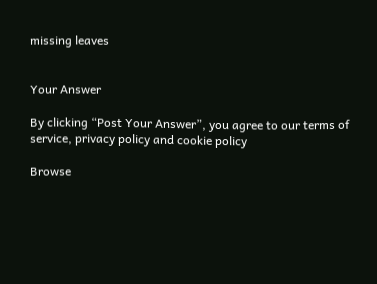missing leaves


Your Answer

By clicking “Post Your Answer”, you agree to our terms of service, privacy policy and cookie policy

Browse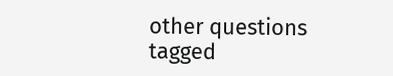other questions tagged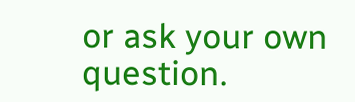or ask your own question.